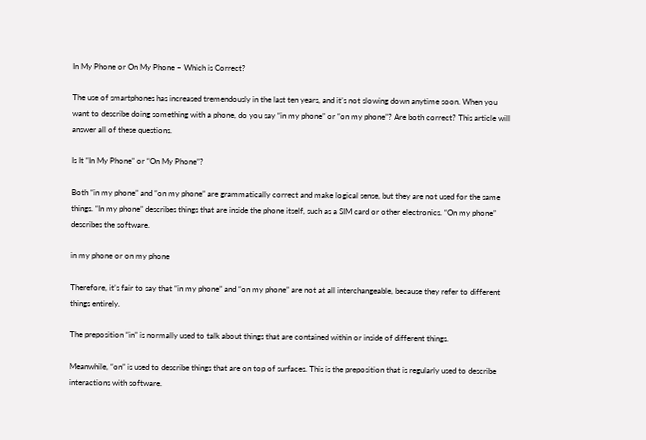In My Phone or On My Phone – Which is Correct?

The use of smartphones has increased tremendously in the last ten years, and it’s not slowing down anytime soon. When you want to describe doing something with a phone, do you say “in my phone” or “on my phone”? Are both correct? This article will answer all of these questions.

Is It “In My Phone” or “On My Phone”?

Both “in my phone” and “on my phone” are grammatically correct and make logical sense, but they are not used for the same things. “In my phone” describes things that are inside the phone itself, such as a SIM card or other electronics. “On my phone” describes the software.

in my phone or on my phone

Therefore, it’s fair to say that “in my phone” and “on my phone” are not at all interchangeable, because they refer to different things entirely.

The preposition “in” is normally used to talk about things that are contained within or inside of different things.

Meanwhile, “on” is used to describe things that are on top of surfaces. This is the preposition that is regularly used to describe interactions with software.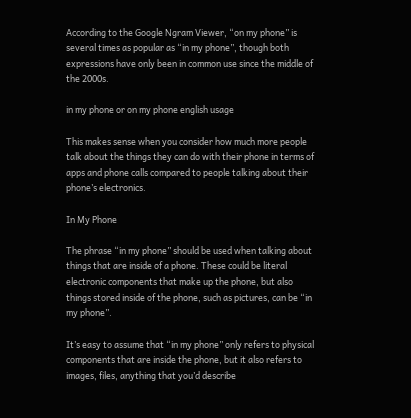According to the Google Ngram Viewer, “on my phone” is several times as popular as “in my phone”, though both expressions have only been in common use since the middle of the 2000s.

in my phone or on my phone english usage

This makes sense when you consider how much more people talk about the things they can do with their phone in terms of apps and phone calls compared to people talking about their phone’s electronics.

In My Phone

The phrase “in my phone” should be used when talking about things that are inside of a phone. These could be literal electronic components that make up the phone, but also things stored inside of the phone, such as pictures, can be “in my phone”.

It’s easy to assume that “in my phone” only refers to physical components that are inside the phone, but it also refers to images, files, anything that you’d describe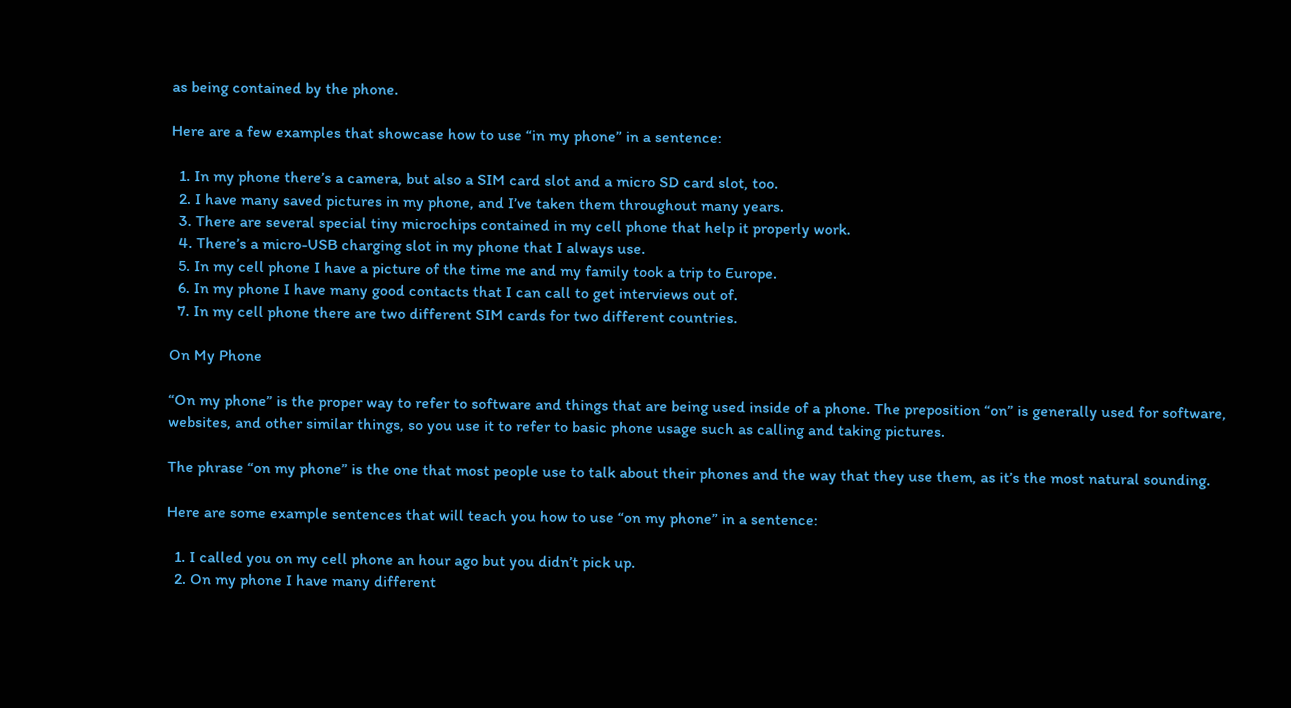as being contained by the phone.

Here are a few examples that showcase how to use “in my phone” in a sentence:

  1. In my phone there’s a camera, but also a SIM card slot and a micro SD card slot, too.
  2. I have many saved pictures in my phone, and I’ve taken them throughout many years.
  3. There are several special tiny microchips contained in my cell phone that help it properly work.
  4. There’s a micro-USB charging slot in my phone that I always use.
  5. In my cell phone I have a picture of the time me and my family took a trip to Europe.
  6. In my phone I have many good contacts that I can call to get interviews out of.
  7. In my cell phone there are two different SIM cards for two different countries.

On My Phone

“On my phone” is the proper way to refer to software and things that are being used inside of a phone. The preposition “on” is generally used for software, websites, and other similar things, so you use it to refer to basic phone usage such as calling and taking pictures.

The phrase “on my phone” is the one that most people use to talk about their phones and the way that they use them, as it’s the most natural sounding.

Here are some example sentences that will teach you how to use “on my phone” in a sentence:

  1. I called you on my cell phone an hour ago but you didn’t pick up.
  2. On my phone I have many different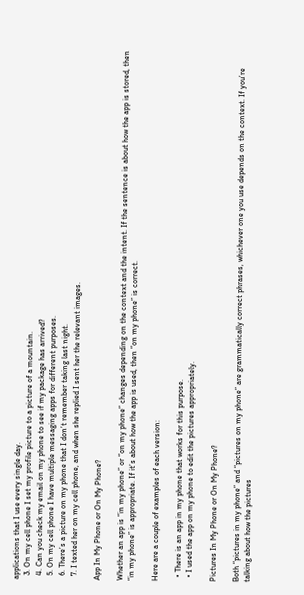applications that I use every single day.
  3. On my cell phone I set my profile picture to a picture of a mountain.
  4. Can you check my email on my phone to see if my package has arrived?
  5. On my cell phone I have multiple messaging apps for different purposes.
  6. There’s a picture on my phone that I don’t remember taking last night.
  7. I texted her on my cell phone, and when she replied I sent her the relevant images.

App In My Phone or On My Phone?

Whether an app is “in my phone” or “on my phone” changes depending on the context and the intent. If the sentence is about how the app is stored, then “in my phone” is appropriate. If it’s about how the app is used, then “on my phone” is correct.

Here are a couple of examples of each version:

  • There is an app in my phone that works for this purpose.
  • I used the app on my phone to edit the pictures appropriately.

Pictures In My Phone or On My Phone?

Both “pictures in my phone” and “pictures on my phone” are grammatically correct phrases, whichever one you use depends on the context. If you’re talking about how the pictures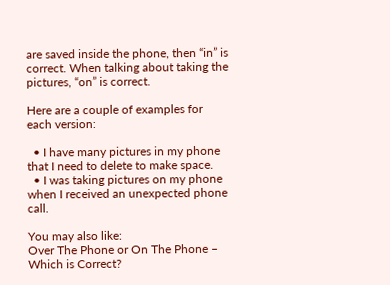are saved inside the phone, then “in” is correct. When talking about taking the pictures, “on” is correct.

Here are a couple of examples for each version:

  • I have many pictures in my phone that I need to delete to make space.
  • I was taking pictures on my phone when I received an unexpected phone call.

You may also like:
Over The Phone or On The Phone – Which is Correct?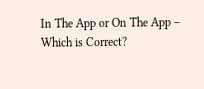In The App or On The App – Which is Correct?